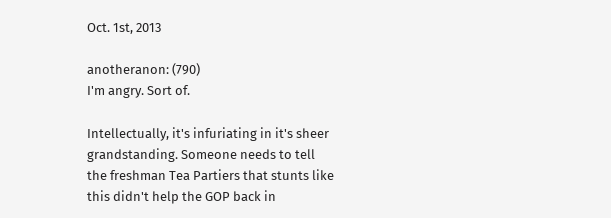Oct. 1st, 2013

anotheranon: (790)
I'm angry. Sort of.

Intellectually, it's infuriating in it's sheer grandstanding. Someone needs to tell the freshman Tea Partiers that stunts like this didn't help the GOP back in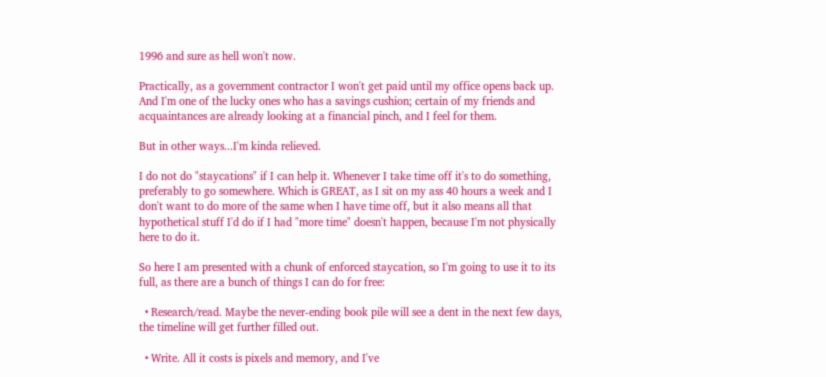1996 and sure as hell won't now.

Practically, as a government contractor I won't get paid until my office opens back up. And I'm one of the lucky ones who has a savings cushion; certain of my friends and acquaintances are already looking at a financial pinch, and I feel for them.

But in other ways...I'm kinda relieved.

I do not do "staycations" if I can help it. Whenever I take time off it's to do something, preferably to go somewhere. Which is GREAT, as I sit on my ass 40 hours a week and I don't want to do more of the same when I have time off, but it also means all that hypothetical stuff I'd do if I had "more time" doesn't happen, because I'm not physically here to do it.

So here I am presented with a chunk of enforced staycation, so I'm going to use it to its full, as there are a bunch of things I can do for free:

  • Research/read. Maybe the never-ending book pile will see a dent in the next few days, the timeline will get further filled out.

  • Write. All it costs is pixels and memory, and I've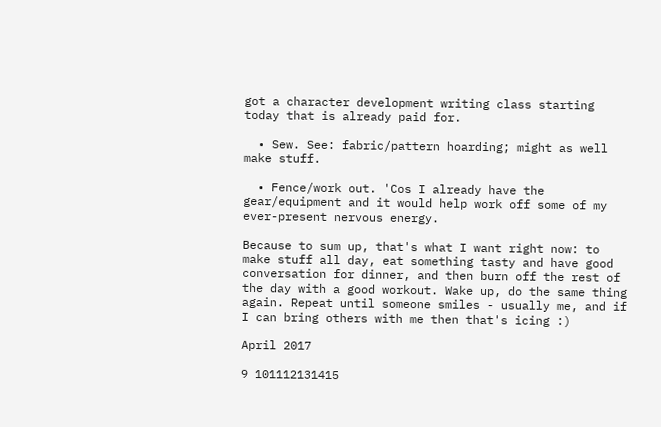got a character development writing class starting today that is already paid for.

  • Sew. See: fabric/pattern hoarding; might as well make stuff.

  • Fence/work out. 'Cos I already have the gear/equipment and it would help work off some of my ever-present nervous energy.

Because to sum up, that's what I want right now: to make stuff all day, eat something tasty and have good conversation for dinner, and then burn off the rest of the day with a good workout. Wake up, do the same thing again. Repeat until someone smiles - usually me, and if I can bring others with me then that's icing :)

April 2017

9 101112131415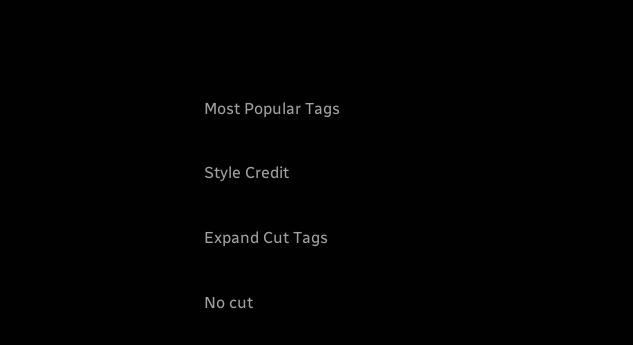Most Popular Tags

Style Credit

Expand Cut Tags

No cut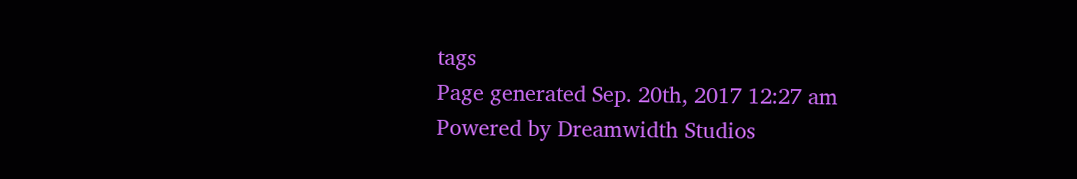tags
Page generated Sep. 20th, 2017 12:27 am
Powered by Dreamwidth Studios